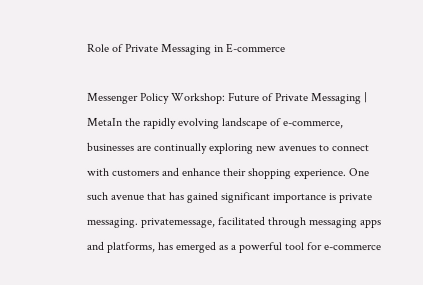Role of Private Messaging in E-commerce

Messenger Policy Workshop: Future of Private Messaging | MetaIn the rapidly evolving landscape of e-commerce, businesses are continually exploring new avenues to connect with customers and enhance their shopping experience. One such avenue that has gained significant importance is private messaging. privatemessage, facilitated through messaging apps and platforms, has emerged as a powerful tool for e-commerce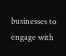businesses to engage with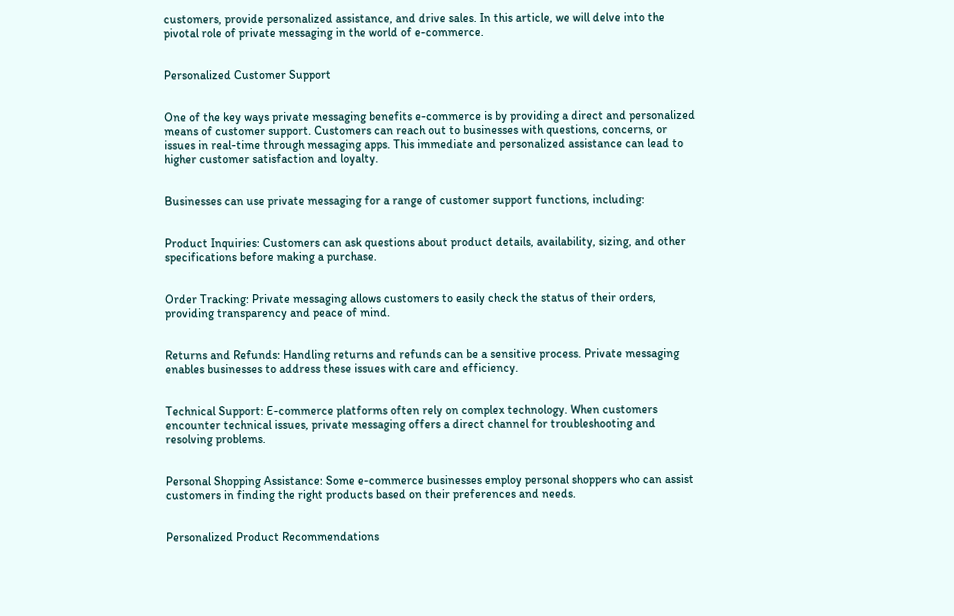customers, provide personalized assistance, and drive sales. In this article, we will delve into the pivotal role of private messaging in the world of e-commerce.


Personalized Customer Support


One of the key ways private messaging benefits e-commerce is by providing a direct and personalized means of customer support. Customers can reach out to businesses with questions, concerns, or issues in real-time through messaging apps. This immediate and personalized assistance can lead to higher customer satisfaction and loyalty.


Businesses can use private messaging for a range of customer support functions, including:


Product Inquiries: Customers can ask questions about product details, availability, sizing, and other specifications before making a purchase.


Order Tracking: Private messaging allows customers to easily check the status of their orders, providing transparency and peace of mind.


Returns and Refunds: Handling returns and refunds can be a sensitive process. Private messaging enables businesses to address these issues with care and efficiency.


Technical Support: E-commerce platforms often rely on complex technology. When customers encounter technical issues, private messaging offers a direct channel for troubleshooting and resolving problems.


Personal Shopping Assistance: Some e-commerce businesses employ personal shoppers who can assist customers in finding the right products based on their preferences and needs.


Personalized Product Recommendations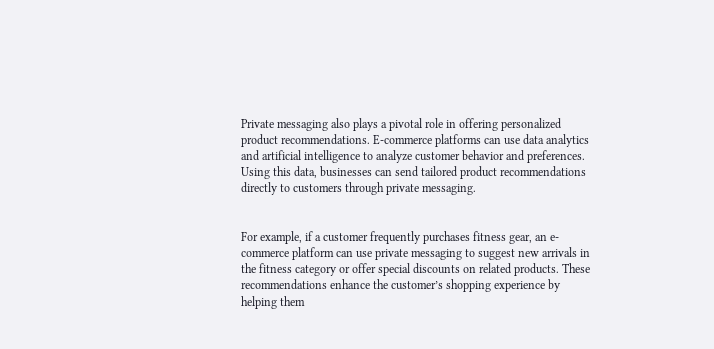Private messaging also plays a pivotal role in offering personalized product recommendations. E-commerce platforms can use data analytics and artificial intelligence to analyze customer behavior and preferences. Using this data, businesses can send tailored product recommendations directly to customers through private messaging.


For example, if a customer frequently purchases fitness gear, an e-commerce platform can use private messaging to suggest new arrivals in the fitness category or offer special discounts on related products. These recommendations enhance the customer’s shopping experience by helping them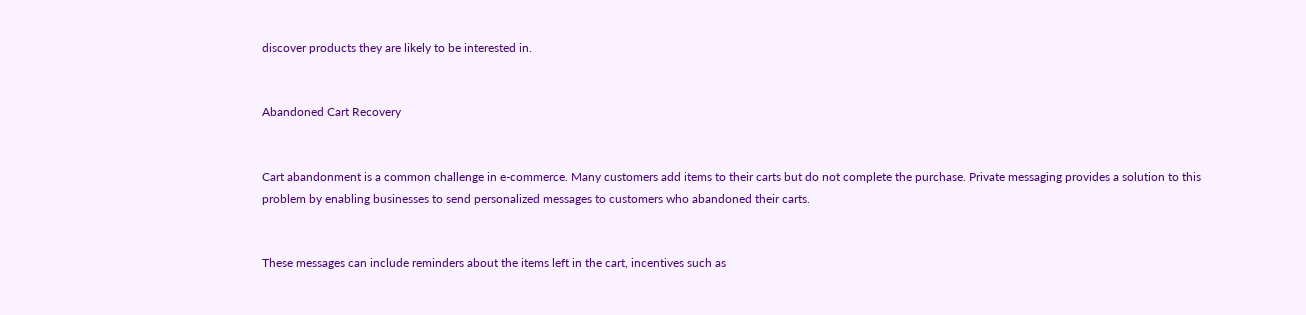discover products they are likely to be interested in.


Abandoned Cart Recovery


Cart abandonment is a common challenge in e-commerce. Many customers add items to their carts but do not complete the purchase. Private messaging provides a solution to this problem by enabling businesses to send personalized messages to customers who abandoned their carts.


These messages can include reminders about the items left in the cart, incentives such as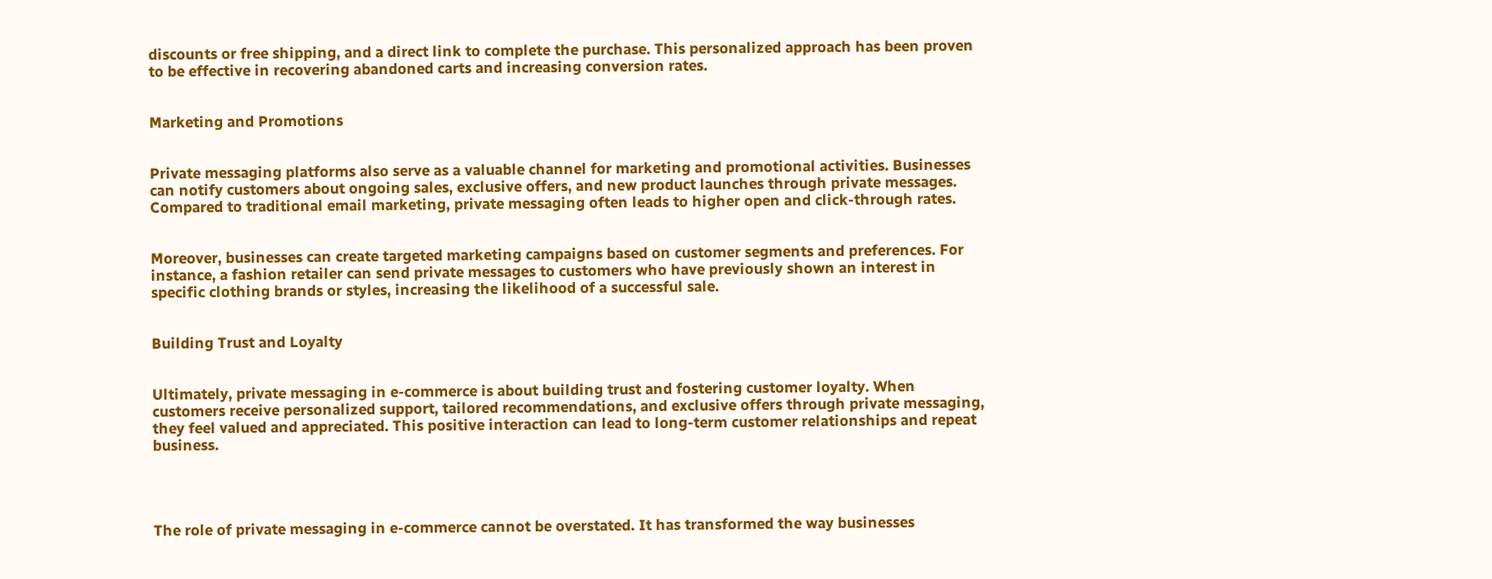discounts or free shipping, and a direct link to complete the purchase. This personalized approach has been proven to be effective in recovering abandoned carts and increasing conversion rates.


Marketing and Promotions


Private messaging platforms also serve as a valuable channel for marketing and promotional activities. Businesses can notify customers about ongoing sales, exclusive offers, and new product launches through private messages. Compared to traditional email marketing, private messaging often leads to higher open and click-through rates.


Moreover, businesses can create targeted marketing campaigns based on customer segments and preferences. For instance, a fashion retailer can send private messages to customers who have previously shown an interest in specific clothing brands or styles, increasing the likelihood of a successful sale.


Building Trust and Loyalty


Ultimately, private messaging in e-commerce is about building trust and fostering customer loyalty. When customers receive personalized support, tailored recommendations, and exclusive offers through private messaging, they feel valued and appreciated. This positive interaction can lead to long-term customer relationships and repeat business.




The role of private messaging in e-commerce cannot be overstated. It has transformed the way businesses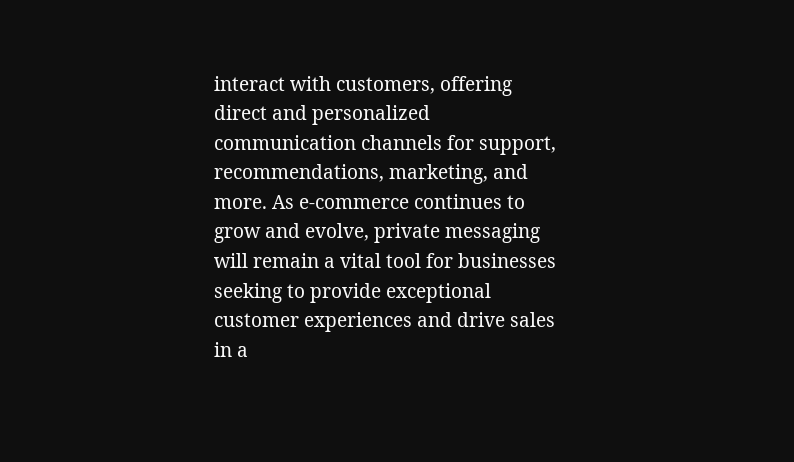interact with customers, offering direct and personalized communication channels for support, recommendations, marketing, and more. As e-commerce continues to grow and evolve, private messaging will remain a vital tool for businesses seeking to provide exceptional customer experiences and drive sales in a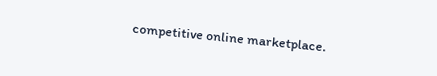competitive online marketplace.